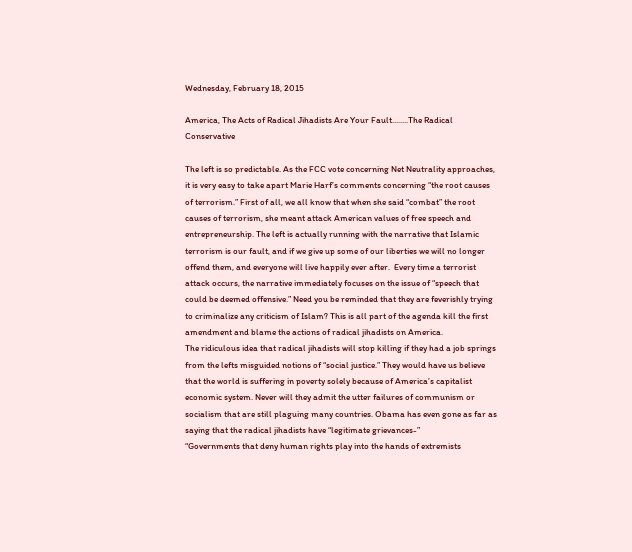Wednesday, February 18, 2015

America, The Acts of Radical Jihadists Are Your Fault........The Radical Conservative

The left is so predictable. As the FCC vote concerning Net Neutrality approaches, it is very easy to take apart Marie Harf’s comments concerning “the root causes of terrorism.” First of all, we all know that when she said “combat” the root causes of terrorism, she meant attack American values of free speech and entrepreneurship. The left is actually running with the narrative that Islamic terrorism is our fault, and if we give up some of our liberties we will no longer offend them, and everyone will live happily ever after.  Every time a terrorist attack occurs, the narrative immediately focuses on the issue of “speech that could be deemed offensive.” Need you be reminded that they are feverishly trying to criminalize any criticism of Islam? This is all part of the agenda kill the first amendment and blame the actions of radical jihadists on America.
The ridiculous idea that radical jihadists will stop killing if they had a job springs from the lefts misguided notions of “social justice.” They would have us believe that the world is suffering in poverty solely because of America’s capitalist economic system. Never will they admit the utter failures of communism or socialism that are still plaguing many countries. Obama has even gone as far as saying that the radical jihadists have “legitimate grievances-”
“Governments that deny human rights play into the hands of extremists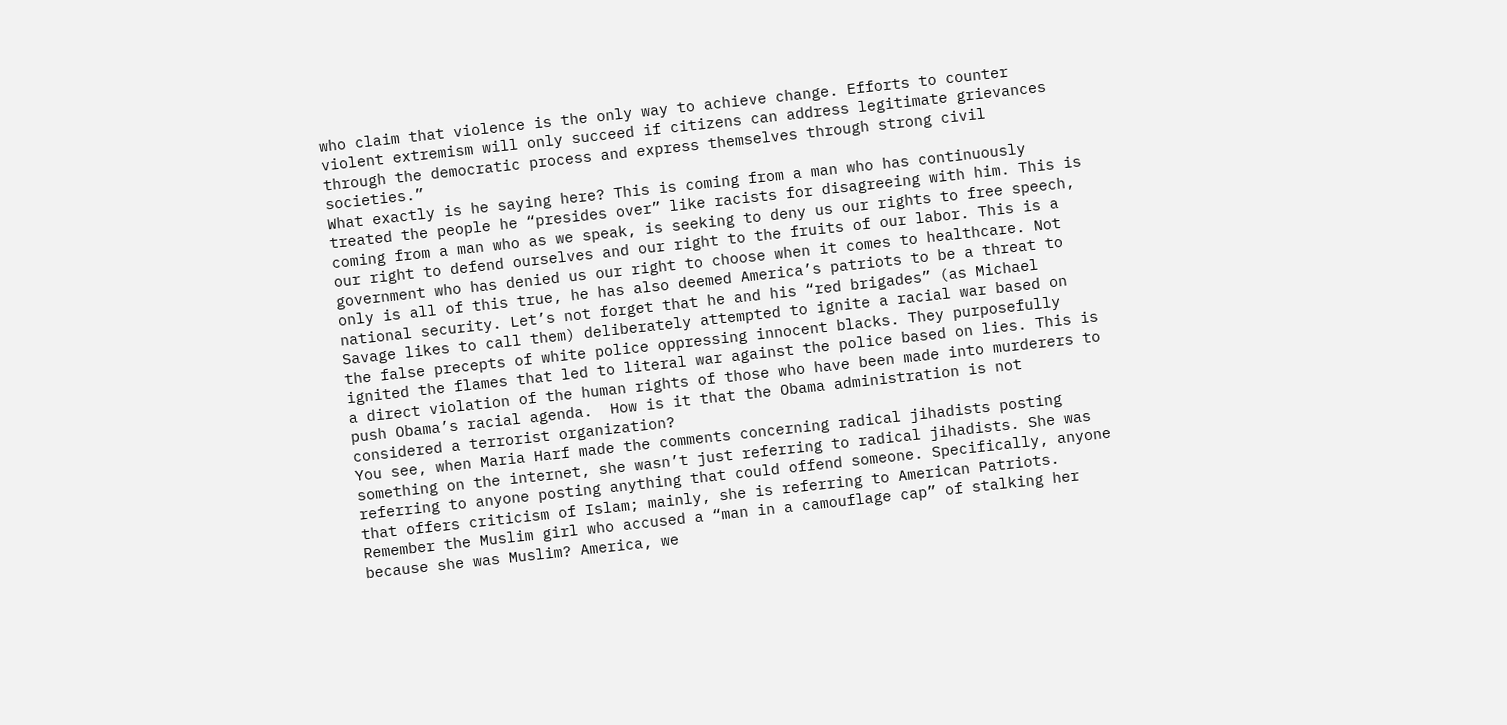who claim that violence is the only way to achieve change. Efforts to counter violent extremism will only succeed if citizens can address legitimate grievances through the democratic process and express themselves through strong civil societies.”
What exactly is he saying here? This is coming from a man who has continuously treated the people he “presides over” like racists for disagreeing with him. This is coming from a man who as we speak, is seeking to deny us our rights to free speech, our right to defend ourselves and our right to the fruits of our labor. This is a government who has denied us our right to choose when it comes to healthcare. Not only is all of this true, he has also deemed America’s patriots to be a threat to national security. Let’s not forget that he and his “red brigades” (as Michael Savage likes to call them) deliberately attempted to ignite a racial war based on the false precepts of white police oppressing innocent blacks. They purposefully ignited the flames that led to literal war against the police based on lies. This is a direct violation of the human rights of those who have been made into murderers to push Obama’s racial agenda.  How is it that the Obama administration is not considered a terrorist organization?
You see, when Maria Harf made the comments concerning radical jihadists posting something on the internet, she wasn’t just referring to radical jihadists. She was referring to anyone posting anything that could offend someone. Specifically, anyone that offers criticism of Islam; mainly, she is referring to American Patriots. Remember the Muslim girl who accused a “man in a camouflage cap” of stalking her because she was Muslim? America, we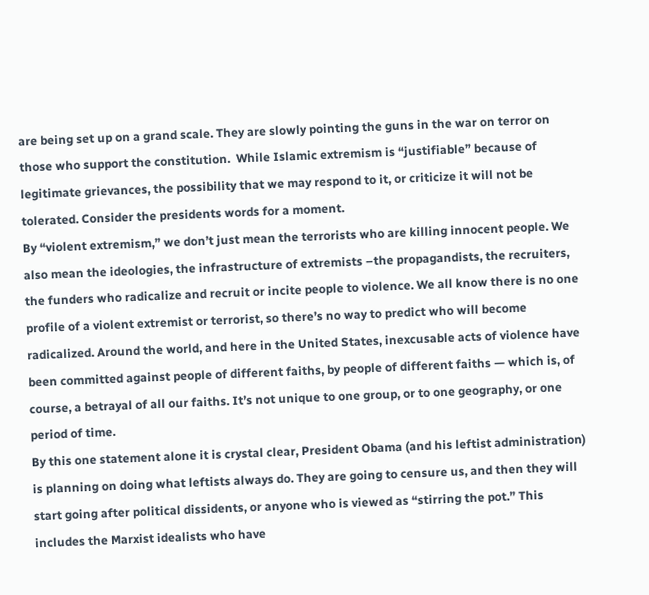are being set up on a grand scale. They are slowly pointing the guns in the war on terror on those who support the constitution.  While Islamic extremism is “justifiable” because of legitimate grievances, the possibility that we may respond to it, or criticize it will not be tolerated. Consider the presidents words for a moment.
By “violent extremism,” we don’t just mean the terrorists who are killing innocent people. We also mean the ideologies, the infrastructure of extremists –the propagandists, the recruiters, the funders who radicalize and recruit or incite people to violence. We all know there is no one profile of a violent extremist or terrorist, so there’s no way to predict who will become radicalized. Around the world, and here in the United States, inexcusable acts of violence have been committed against people of different faiths, by people of different faiths — which is, of course, a betrayal of all our faiths. It’s not unique to one group, or to one geography, or one period of time.
By this one statement alone it is crystal clear, President Obama (and his leftist administration) is planning on doing what leftists always do. They are going to censure us, and then they will start going after political dissidents, or anyone who is viewed as “stirring the pot.” This includes the Marxist idealists who have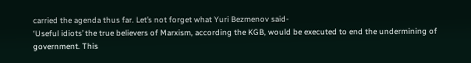carried the agenda thus far. Let’s not forget what Yuri Bezmenov said-
‘Useful idiots’ the true believers of Marxism, according the KGB, would be executed to end the undermining of government. This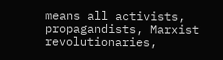means all activists, propagandists, Marxist revolutionaries,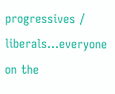progressives / liberals…everyone on the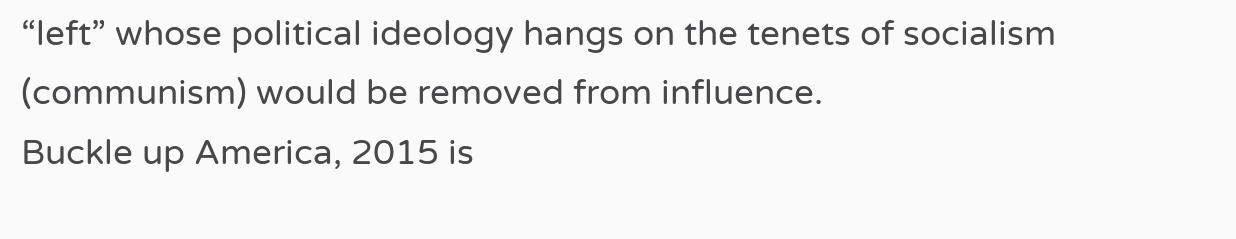“left” whose political ideology hangs on the tenets of socialism (communism) would be removed from influence.
Buckle up America, 2015 is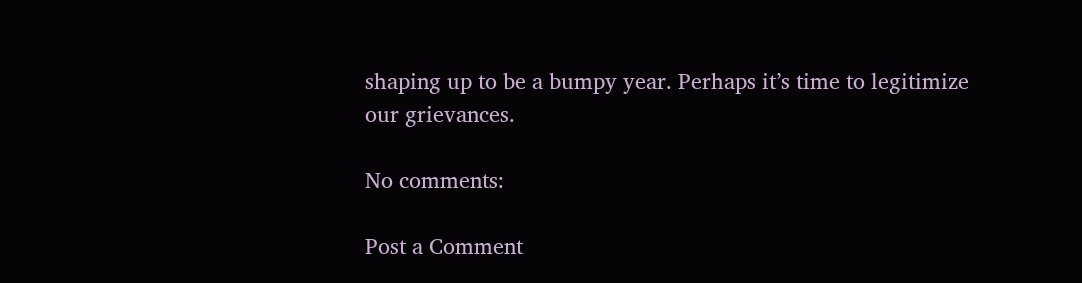shaping up to be a bumpy year. Perhaps it’s time to legitimize our grievances.

No comments:

Post a Comment